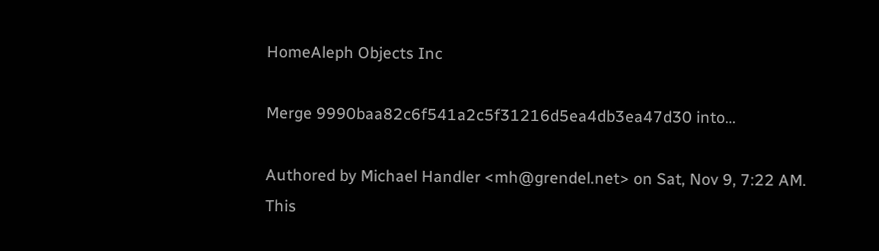HomeAleph Objects Inc

Merge 9990baa82c6f541a2c5f31216d5ea4db3ea47d30 into…

Authored by Michael Handler <mh@grendel.net> on Sat, Nov 9, 7:22 AM.
This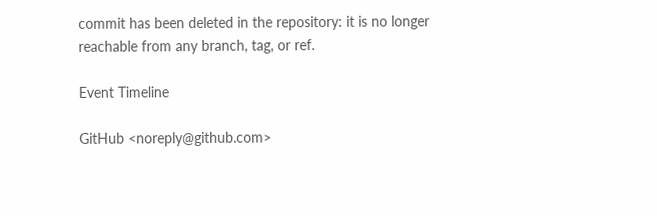commit has been deleted in the repository: it is no longer reachable from any branch, tag, or ref.

Event Timeline

GitHub <noreply@github.com>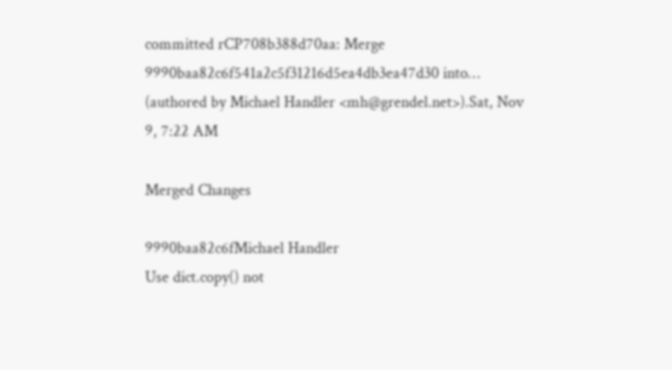committed rCP708b388d70aa: Merge 9990baa82c6f541a2c5f31216d5ea4db3ea47d30 into… (authored by Michael Handler <mh@grendel.net>).Sat, Nov 9, 7:22 AM

Merged Changes

9990baa82c6fMichael Handler
Use dict.copy() not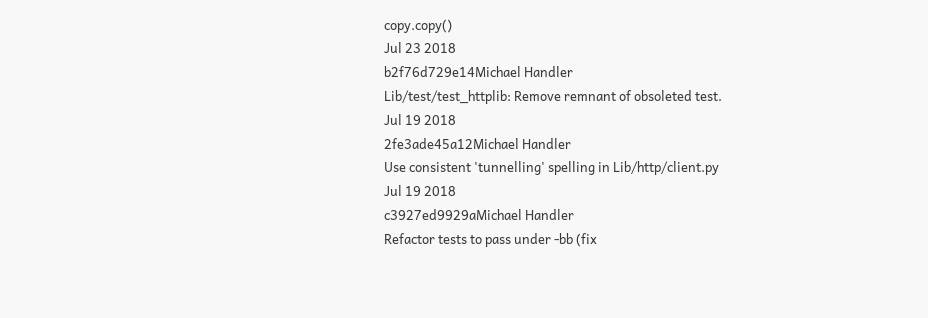copy.copy()
Jul 23 2018
b2f76d729e14Michael Handler
Lib/test/test_httplib: Remove remnant of obsoleted test.
Jul 19 2018
2fe3ade45a12Michael Handler
Use consistent 'tunnelling' spelling in Lib/http/client.py
Jul 19 2018
c3927ed9929aMichael Handler
Refactor tests to pass under -bb (fix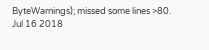ByteWarnings); missed some lines >80.
Jul 16 2018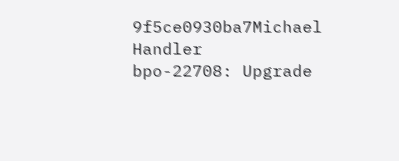9f5ce0930ba7Michael Handler
bpo-22708: Upgrade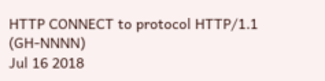HTTP CONNECT to protocol HTTP/1.1 (GH-NNNN)
Jul 16 2018